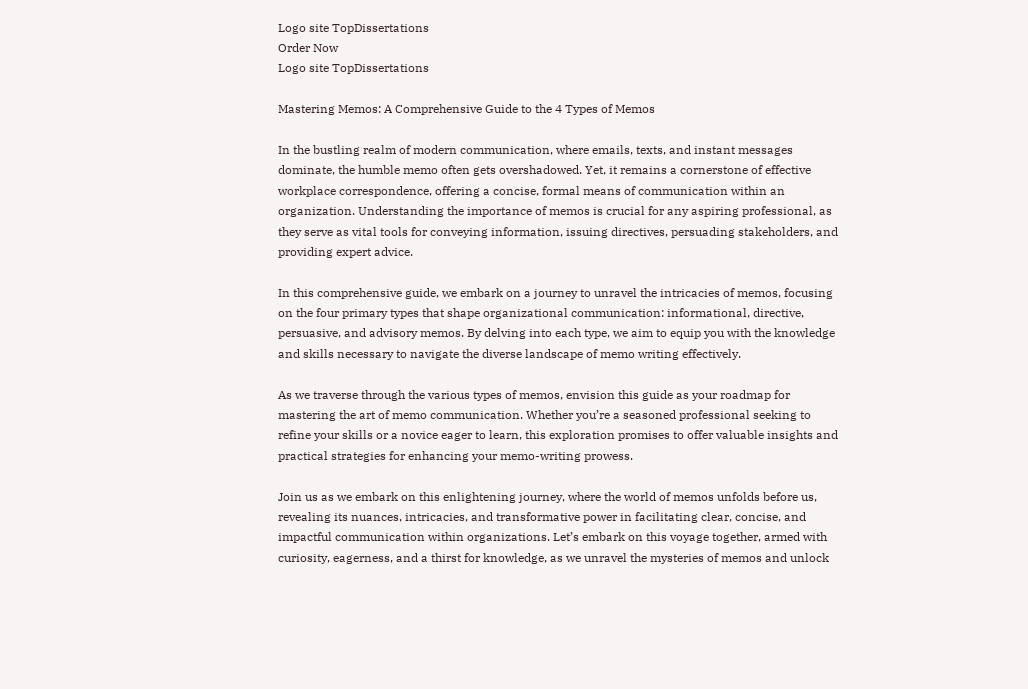Logo site TopDissertations
Order Now
Logo site TopDissertations

Mastering Memos: A Comprehensive Guide to the 4 Types of Memos

In the bustling realm of modern communication, where emails, texts, and instant messages dominate, the humble memo often gets overshadowed. Yet, it remains a cornerstone of effective workplace correspondence, offering a concise, formal means of communication within an organization. Understanding the importance of memos is crucial for any aspiring professional, as they serve as vital tools for conveying information, issuing directives, persuading stakeholders, and providing expert advice.

In this comprehensive guide, we embark on a journey to unravel the intricacies of memos, focusing on the four primary types that shape organizational communication: informational, directive, persuasive, and advisory memos. By delving into each type, we aim to equip you with the knowledge and skills necessary to navigate the diverse landscape of memo writing effectively.

As we traverse through the various types of memos, envision this guide as your roadmap for mastering the art of memo communication. Whether you’re a seasoned professional seeking to refine your skills or a novice eager to learn, this exploration promises to offer valuable insights and practical strategies for enhancing your memo-writing prowess.

Join us as we embark on this enlightening journey, where the world of memos unfolds before us, revealing its nuances, intricacies, and transformative power in facilitating clear, concise, and impactful communication within organizations. Let’s embark on this voyage together, armed with curiosity, eagerness, and a thirst for knowledge, as we unravel the mysteries of memos and unlock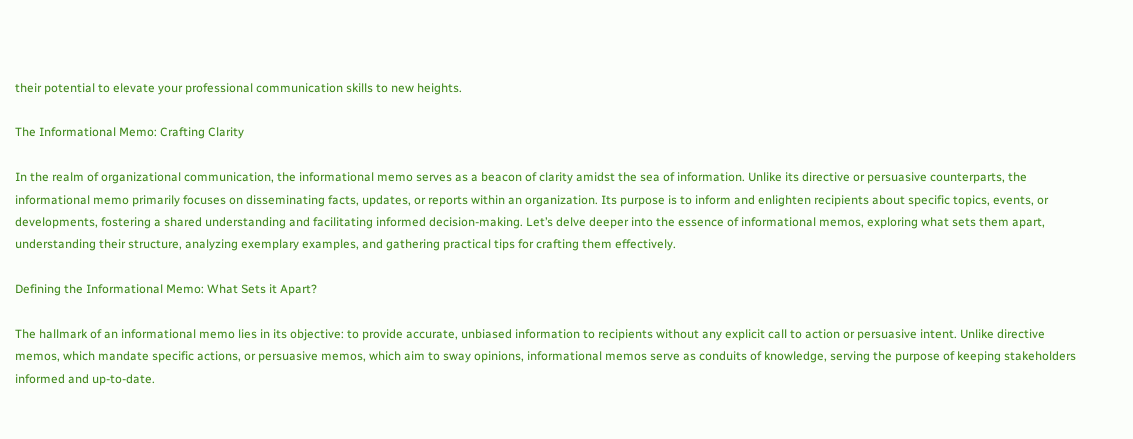their potential to elevate your professional communication skills to new heights.

The Informational Memo: Crafting Clarity

In the realm of organizational communication, the informational memo serves as a beacon of clarity amidst the sea of information. Unlike its directive or persuasive counterparts, the informational memo primarily focuses on disseminating facts, updates, or reports within an organization. Its purpose is to inform and enlighten recipients about specific topics, events, or developments, fostering a shared understanding and facilitating informed decision-making. Let’s delve deeper into the essence of informational memos, exploring what sets them apart, understanding their structure, analyzing exemplary examples, and gathering practical tips for crafting them effectively.

Defining the Informational Memo: What Sets it Apart?

The hallmark of an informational memo lies in its objective: to provide accurate, unbiased information to recipients without any explicit call to action or persuasive intent. Unlike directive memos, which mandate specific actions, or persuasive memos, which aim to sway opinions, informational memos serve as conduits of knowledge, serving the purpose of keeping stakeholders informed and up-to-date.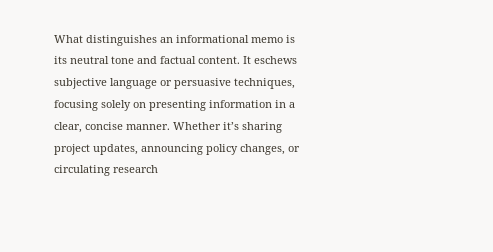What distinguishes an informational memo is its neutral tone and factual content. It eschews subjective language or persuasive techniques, focusing solely on presenting information in a clear, concise manner. Whether it’s sharing project updates, announcing policy changes, or circulating research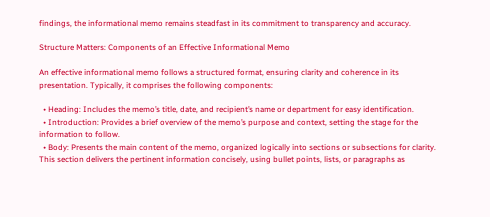findings, the informational memo remains steadfast in its commitment to transparency and accuracy.

Structure Matters: Components of an Effective Informational Memo

An effective informational memo follows a structured format, ensuring clarity and coherence in its presentation. Typically, it comprises the following components:

  • Heading: Includes the memo’s title, date, and recipient’s name or department for easy identification.
  • Introduction: Provides a brief overview of the memo’s purpose and context, setting the stage for the information to follow.
  • Body: Presents the main content of the memo, organized logically into sections or subsections for clarity. This section delivers the pertinent information concisely, using bullet points, lists, or paragraphs as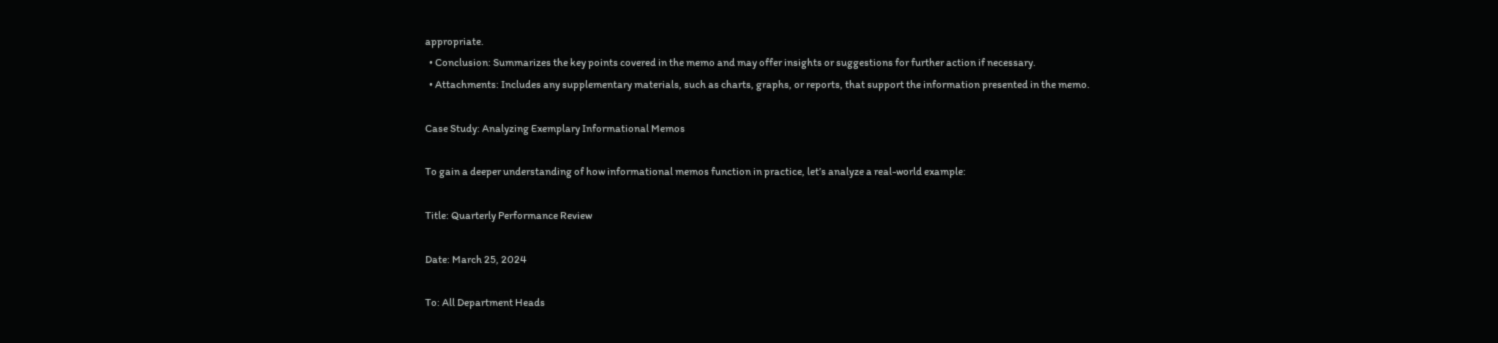appropriate.
  • Conclusion: Summarizes the key points covered in the memo and may offer insights or suggestions for further action if necessary.
  • Attachments: Includes any supplementary materials, such as charts, graphs, or reports, that support the information presented in the memo.

Case Study: Analyzing Exemplary Informational Memos

To gain a deeper understanding of how informational memos function in practice, let’s analyze a real-world example:

Title: Quarterly Performance Review

Date: March 25, 2024

To: All Department Heads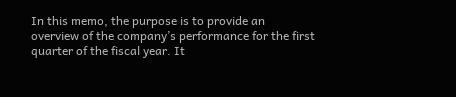In this memo, the purpose is to provide an overview of the company’s performance for the first quarter of the fiscal year. It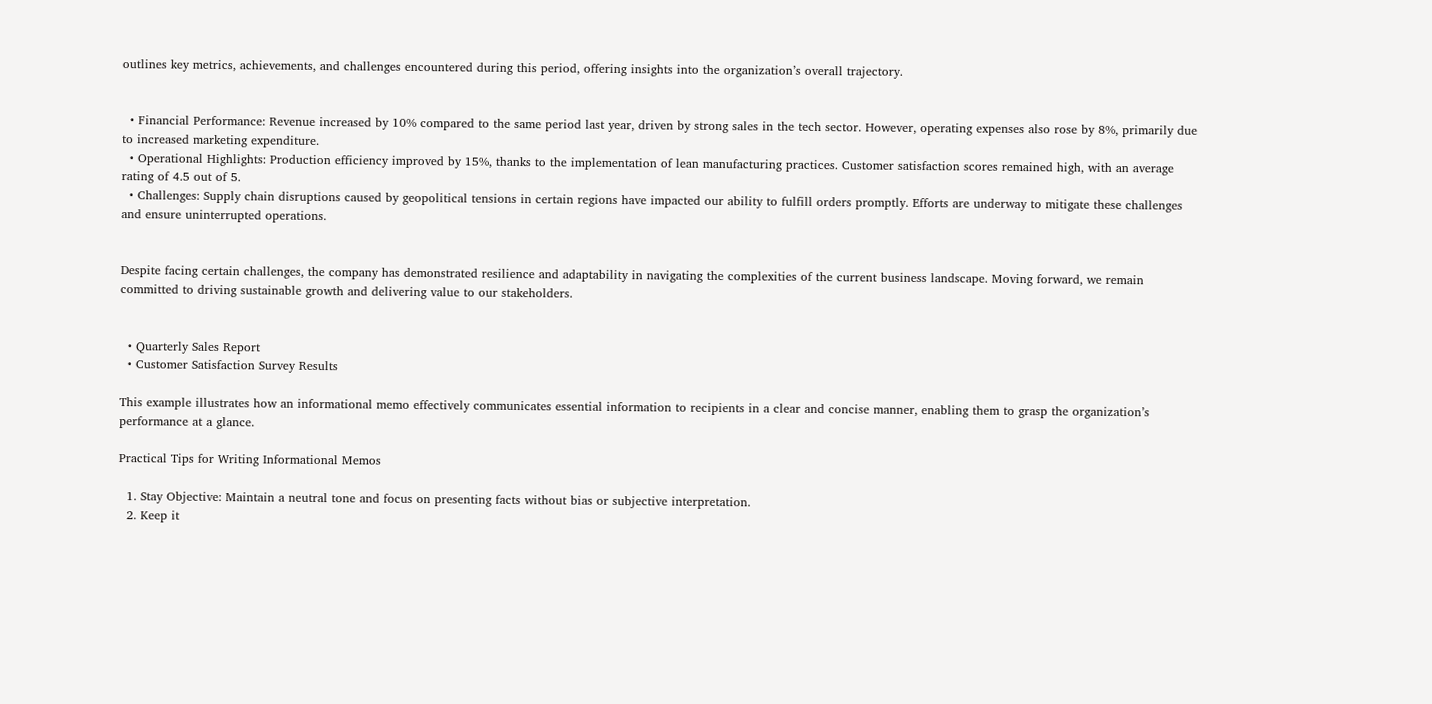outlines key metrics, achievements, and challenges encountered during this period, offering insights into the organization’s overall trajectory.


  • Financial Performance: Revenue increased by 10% compared to the same period last year, driven by strong sales in the tech sector. However, operating expenses also rose by 8%, primarily due to increased marketing expenditure.
  • Operational Highlights: Production efficiency improved by 15%, thanks to the implementation of lean manufacturing practices. Customer satisfaction scores remained high, with an average rating of 4.5 out of 5.
  • Challenges: Supply chain disruptions caused by geopolitical tensions in certain regions have impacted our ability to fulfill orders promptly. Efforts are underway to mitigate these challenges and ensure uninterrupted operations.


Despite facing certain challenges, the company has demonstrated resilience and adaptability in navigating the complexities of the current business landscape. Moving forward, we remain committed to driving sustainable growth and delivering value to our stakeholders.


  • Quarterly Sales Report
  • Customer Satisfaction Survey Results

This example illustrates how an informational memo effectively communicates essential information to recipients in a clear and concise manner, enabling them to grasp the organization’s performance at a glance.

Practical Tips for Writing Informational Memos

  1. Stay Objective: Maintain a neutral tone and focus on presenting facts without bias or subjective interpretation.
  2. Keep it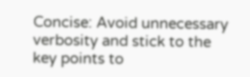Concise: Avoid unnecessary verbosity and stick to the key points to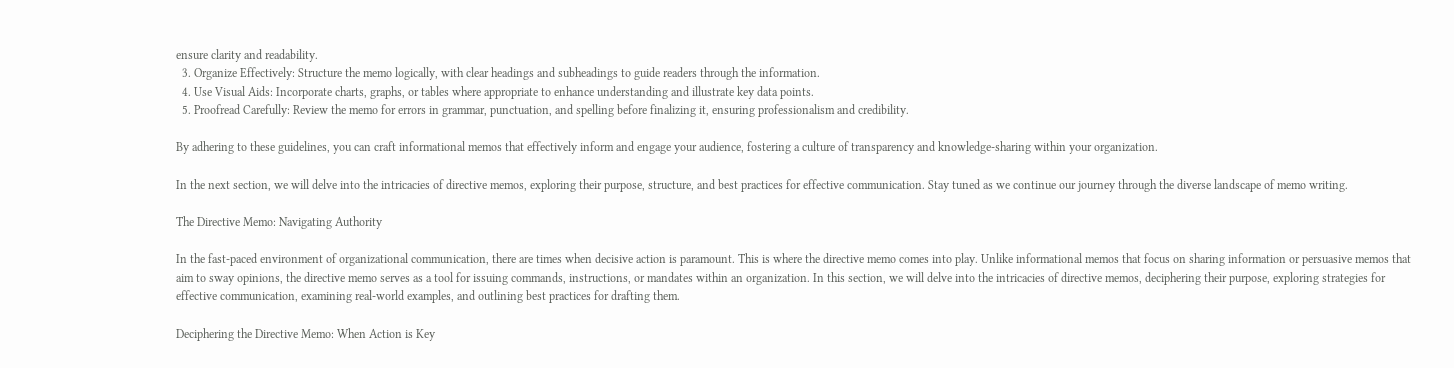ensure clarity and readability.
  3. Organize Effectively: Structure the memo logically, with clear headings and subheadings to guide readers through the information.
  4. Use Visual Aids: Incorporate charts, graphs, or tables where appropriate to enhance understanding and illustrate key data points.
  5. Proofread Carefully: Review the memo for errors in grammar, punctuation, and spelling before finalizing it, ensuring professionalism and credibility.

By adhering to these guidelines, you can craft informational memos that effectively inform and engage your audience, fostering a culture of transparency and knowledge-sharing within your organization.

In the next section, we will delve into the intricacies of directive memos, exploring their purpose, structure, and best practices for effective communication. Stay tuned as we continue our journey through the diverse landscape of memo writing.

The Directive Memo: Navigating Authority

In the fast-paced environment of organizational communication, there are times when decisive action is paramount. This is where the directive memo comes into play. Unlike informational memos that focus on sharing information or persuasive memos that aim to sway opinions, the directive memo serves as a tool for issuing commands, instructions, or mandates within an organization. In this section, we will delve into the intricacies of directive memos, deciphering their purpose, exploring strategies for effective communication, examining real-world examples, and outlining best practices for drafting them.

Deciphering the Directive Memo: When Action is Key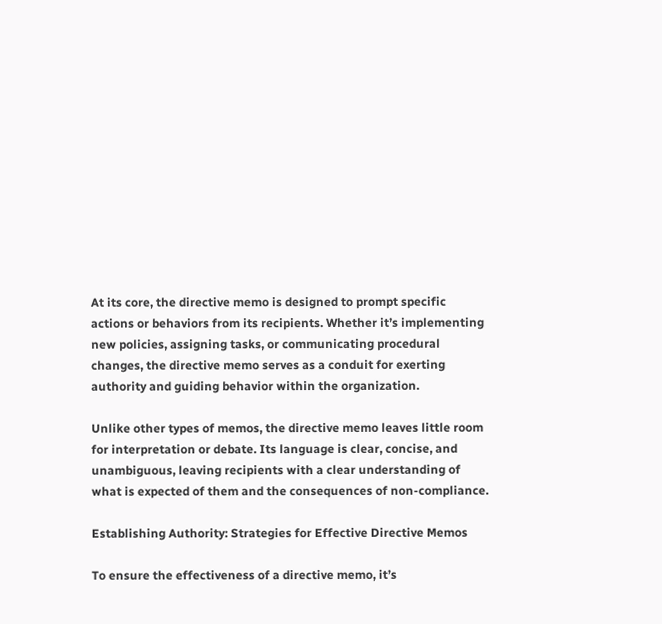At its core, the directive memo is designed to prompt specific actions or behaviors from its recipients. Whether it’s implementing new policies, assigning tasks, or communicating procedural changes, the directive memo serves as a conduit for exerting authority and guiding behavior within the organization.

Unlike other types of memos, the directive memo leaves little room for interpretation or debate. Its language is clear, concise, and unambiguous, leaving recipients with a clear understanding of what is expected of them and the consequences of non-compliance.

Establishing Authority: Strategies for Effective Directive Memos

To ensure the effectiveness of a directive memo, it’s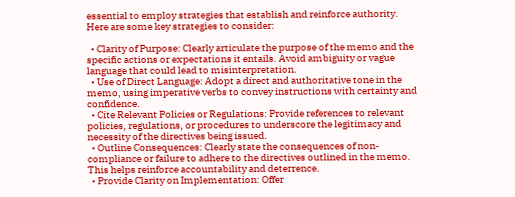essential to employ strategies that establish and reinforce authority. Here are some key strategies to consider:

  • Clarity of Purpose: Clearly articulate the purpose of the memo and the specific actions or expectations it entails. Avoid ambiguity or vague language that could lead to misinterpretation.
  • Use of Direct Language: Adopt a direct and authoritative tone in the memo, using imperative verbs to convey instructions with certainty and confidence.
  • Cite Relevant Policies or Regulations: Provide references to relevant policies, regulations, or procedures to underscore the legitimacy and necessity of the directives being issued.
  • Outline Consequences: Clearly state the consequences of non-compliance or failure to adhere to the directives outlined in the memo. This helps reinforce accountability and deterrence.
  • Provide Clarity on Implementation: Offer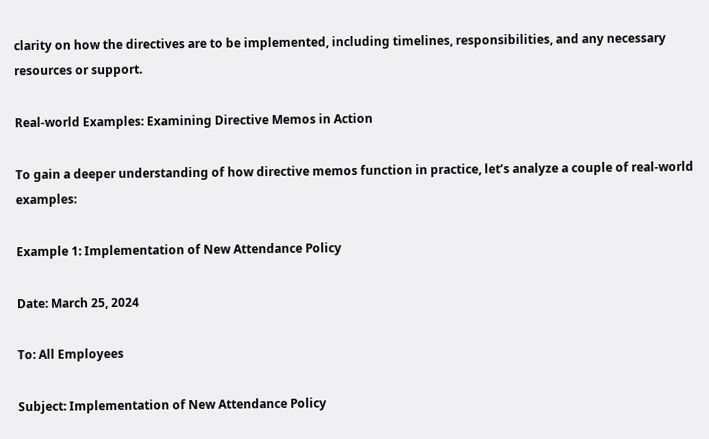clarity on how the directives are to be implemented, including timelines, responsibilities, and any necessary resources or support.

Real-world Examples: Examining Directive Memos in Action

To gain a deeper understanding of how directive memos function in practice, let’s analyze a couple of real-world examples:

Example 1: Implementation of New Attendance Policy

Date: March 25, 2024

To: All Employees

Subject: Implementation of New Attendance Policy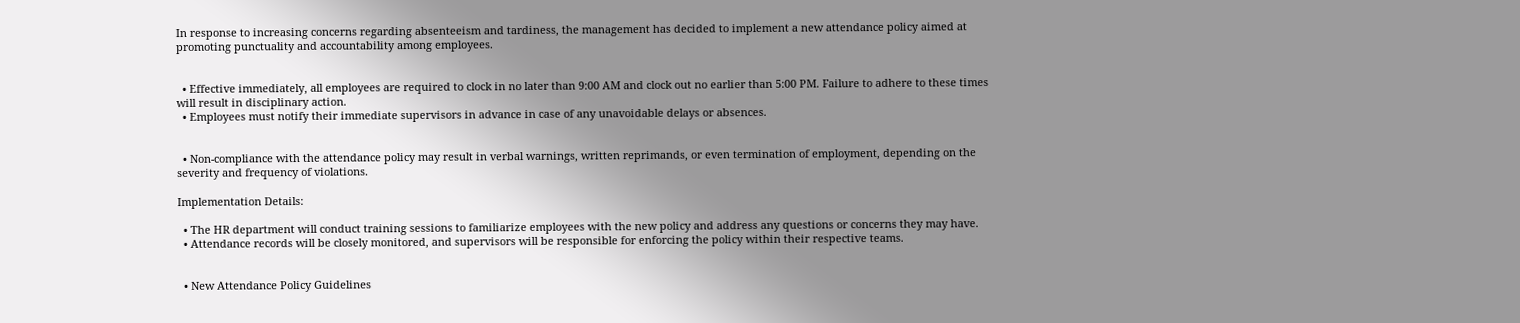In response to increasing concerns regarding absenteeism and tardiness, the management has decided to implement a new attendance policy aimed at promoting punctuality and accountability among employees.


  • Effective immediately, all employees are required to clock in no later than 9:00 AM and clock out no earlier than 5:00 PM. Failure to adhere to these times will result in disciplinary action.
  • Employees must notify their immediate supervisors in advance in case of any unavoidable delays or absences.


  • Non-compliance with the attendance policy may result in verbal warnings, written reprimands, or even termination of employment, depending on the severity and frequency of violations.

Implementation Details:

  • The HR department will conduct training sessions to familiarize employees with the new policy and address any questions or concerns they may have.
  • Attendance records will be closely monitored, and supervisors will be responsible for enforcing the policy within their respective teams.


  • New Attendance Policy Guidelines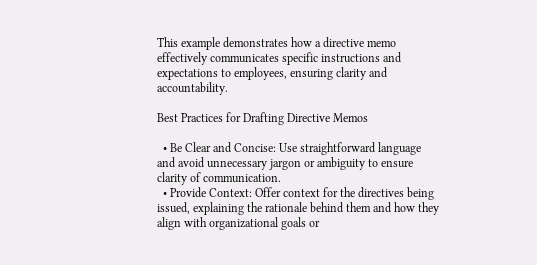This example demonstrates how a directive memo effectively communicates specific instructions and expectations to employees, ensuring clarity and accountability.

Best Practices for Drafting Directive Memos

  • Be Clear and Concise: Use straightforward language and avoid unnecessary jargon or ambiguity to ensure clarity of communication.
  • Provide Context: Offer context for the directives being issued, explaining the rationale behind them and how they align with organizational goals or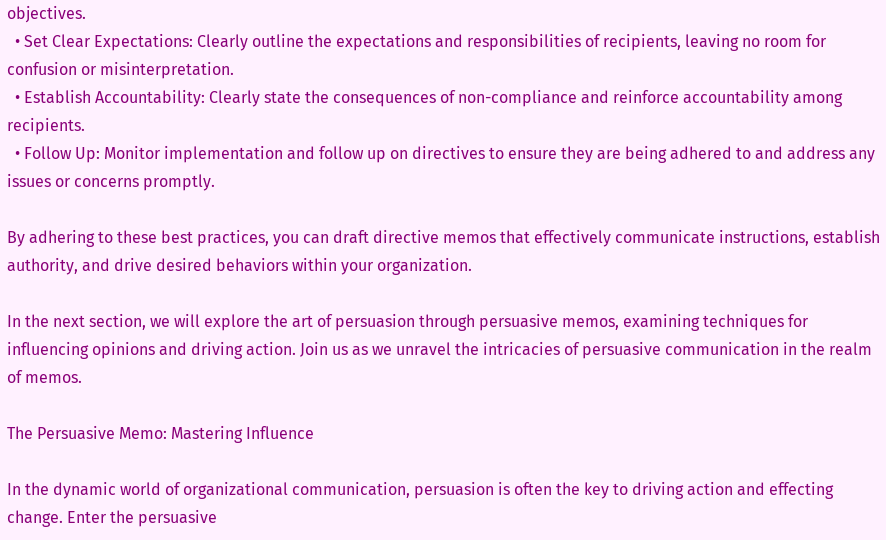objectives.
  • Set Clear Expectations: Clearly outline the expectations and responsibilities of recipients, leaving no room for confusion or misinterpretation.
  • Establish Accountability: Clearly state the consequences of non-compliance and reinforce accountability among recipients.
  • Follow Up: Monitor implementation and follow up on directives to ensure they are being adhered to and address any issues or concerns promptly.

By adhering to these best practices, you can draft directive memos that effectively communicate instructions, establish authority, and drive desired behaviors within your organization.

In the next section, we will explore the art of persuasion through persuasive memos, examining techniques for influencing opinions and driving action. Join us as we unravel the intricacies of persuasive communication in the realm of memos.

The Persuasive Memo: Mastering Influence

In the dynamic world of organizational communication, persuasion is often the key to driving action and effecting change. Enter the persuasive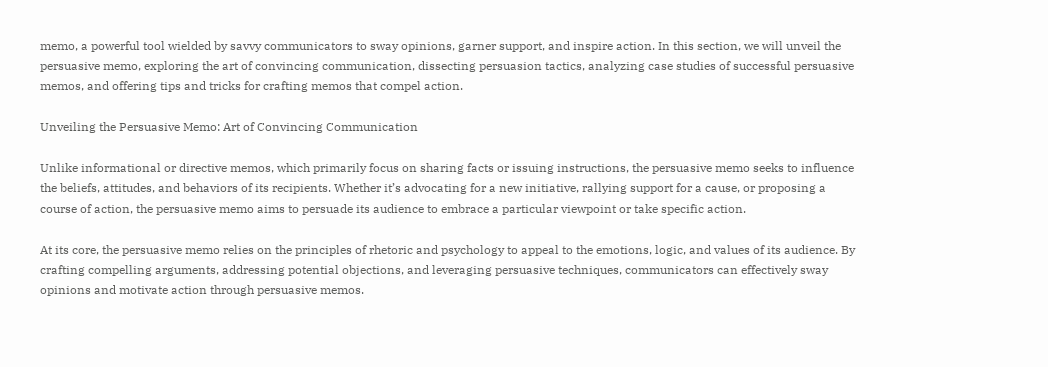memo, a powerful tool wielded by savvy communicators to sway opinions, garner support, and inspire action. In this section, we will unveil the persuasive memo, exploring the art of convincing communication, dissecting persuasion tactics, analyzing case studies of successful persuasive memos, and offering tips and tricks for crafting memos that compel action.

Unveiling the Persuasive Memo: Art of Convincing Communication

Unlike informational or directive memos, which primarily focus on sharing facts or issuing instructions, the persuasive memo seeks to influence the beliefs, attitudes, and behaviors of its recipients. Whether it’s advocating for a new initiative, rallying support for a cause, or proposing a course of action, the persuasive memo aims to persuade its audience to embrace a particular viewpoint or take specific action.

At its core, the persuasive memo relies on the principles of rhetoric and psychology to appeal to the emotions, logic, and values of its audience. By crafting compelling arguments, addressing potential objections, and leveraging persuasive techniques, communicators can effectively sway opinions and motivate action through persuasive memos.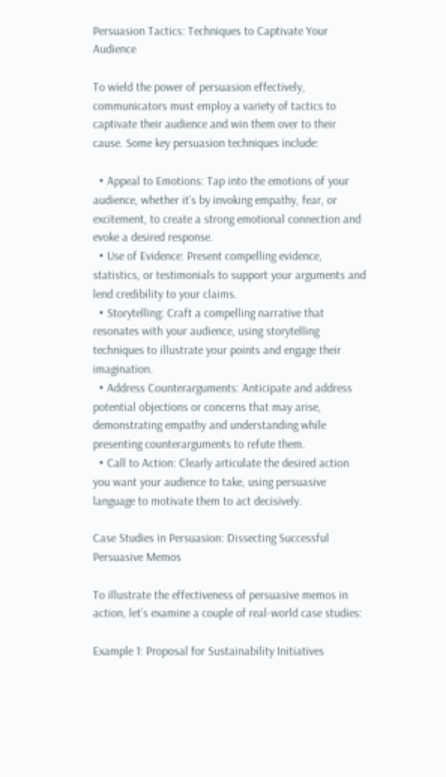Persuasion Tactics: Techniques to Captivate Your Audience

To wield the power of persuasion effectively, communicators must employ a variety of tactics to captivate their audience and win them over to their cause. Some key persuasion techniques include:

  • Appeal to Emotions: Tap into the emotions of your audience, whether it’s by invoking empathy, fear, or excitement, to create a strong emotional connection and evoke a desired response.
  • Use of Evidence: Present compelling evidence, statistics, or testimonials to support your arguments and lend credibility to your claims.
  • Storytelling: Craft a compelling narrative that resonates with your audience, using storytelling techniques to illustrate your points and engage their imagination.
  • Address Counterarguments: Anticipate and address potential objections or concerns that may arise, demonstrating empathy and understanding while presenting counterarguments to refute them.
  • Call to Action: Clearly articulate the desired action you want your audience to take, using persuasive language to motivate them to act decisively.

Case Studies in Persuasion: Dissecting Successful Persuasive Memos

To illustrate the effectiveness of persuasive memos in action, let’s examine a couple of real-world case studies:

Example 1: Proposal for Sustainability Initiatives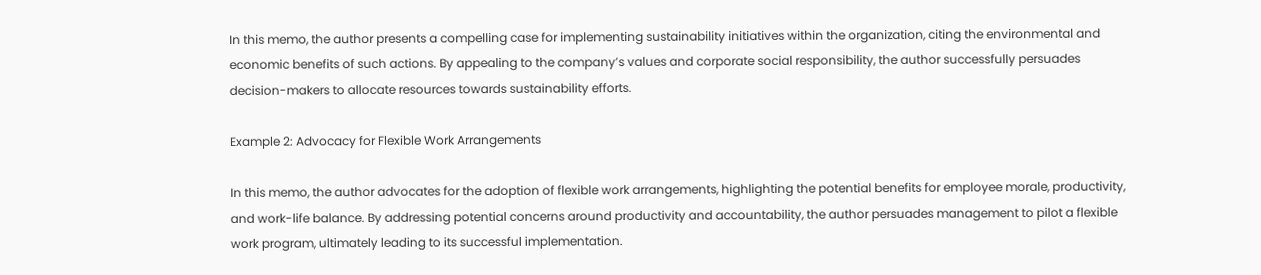In this memo, the author presents a compelling case for implementing sustainability initiatives within the organization, citing the environmental and economic benefits of such actions. By appealing to the company’s values and corporate social responsibility, the author successfully persuades decision-makers to allocate resources towards sustainability efforts.

Example 2: Advocacy for Flexible Work Arrangements

In this memo, the author advocates for the adoption of flexible work arrangements, highlighting the potential benefits for employee morale, productivity, and work-life balance. By addressing potential concerns around productivity and accountability, the author persuades management to pilot a flexible work program, ultimately leading to its successful implementation.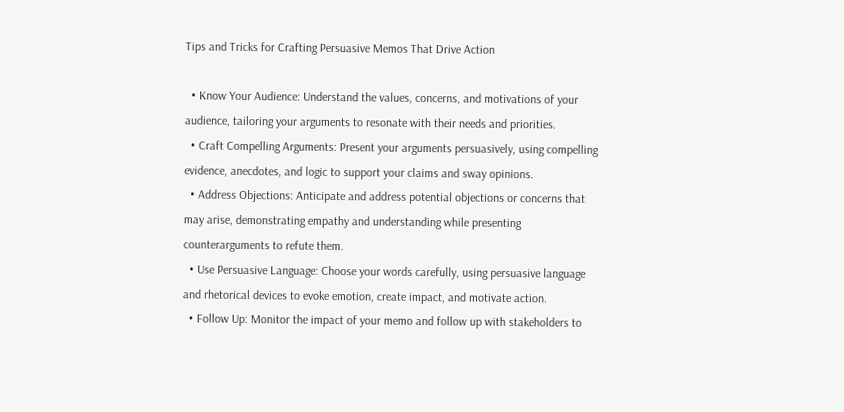Tips and Tricks for Crafting Persuasive Memos That Drive Action

  • Know Your Audience: Understand the values, concerns, and motivations of your audience, tailoring your arguments to resonate with their needs and priorities.
  • Craft Compelling Arguments: Present your arguments persuasively, using compelling evidence, anecdotes, and logic to support your claims and sway opinions.
  • Address Objections: Anticipate and address potential objections or concerns that may arise, demonstrating empathy and understanding while presenting counterarguments to refute them.
  • Use Persuasive Language: Choose your words carefully, using persuasive language and rhetorical devices to evoke emotion, create impact, and motivate action.
  • Follow Up: Monitor the impact of your memo and follow up with stakeholders to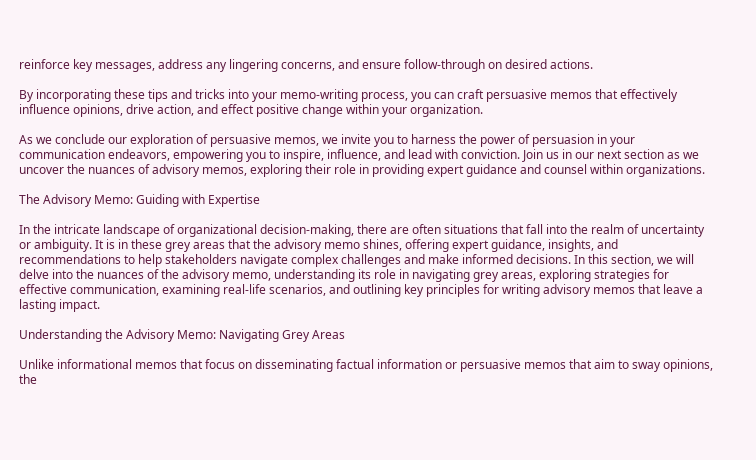reinforce key messages, address any lingering concerns, and ensure follow-through on desired actions.

By incorporating these tips and tricks into your memo-writing process, you can craft persuasive memos that effectively influence opinions, drive action, and effect positive change within your organization.

As we conclude our exploration of persuasive memos, we invite you to harness the power of persuasion in your communication endeavors, empowering you to inspire, influence, and lead with conviction. Join us in our next section as we uncover the nuances of advisory memos, exploring their role in providing expert guidance and counsel within organizations.

The Advisory Memo: Guiding with Expertise

In the intricate landscape of organizational decision-making, there are often situations that fall into the realm of uncertainty or ambiguity. It is in these grey areas that the advisory memo shines, offering expert guidance, insights, and recommendations to help stakeholders navigate complex challenges and make informed decisions. In this section, we will delve into the nuances of the advisory memo, understanding its role in navigating grey areas, exploring strategies for effective communication, examining real-life scenarios, and outlining key principles for writing advisory memos that leave a lasting impact.

Understanding the Advisory Memo: Navigating Grey Areas

Unlike informational memos that focus on disseminating factual information or persuasive memos that aim to sway opinions, the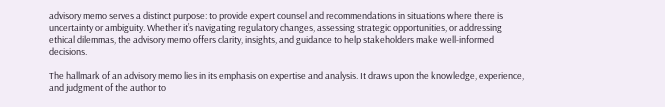advisory memo serves a distinct purpose: to provide expert counsel and recommendations in situations where there is uncertainty or ambiguity. Whether it’s navigating regulatory changes, assessing strategic opportunities, or addressing ethical dilemmas, the advisory memo offers clarity, insights, and guidance to help stakeholders make well-informed decisions.

The hallmark of an advisory memo lies in its emphasis on expertise and analysis. It draws upon the knowledge, experience, and judgment of the author to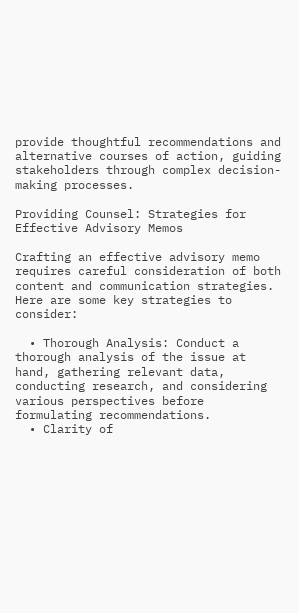provide thoughtful recommendations and alternative courses of action, guiding stakeholders through complex decision-making processes.

Providing Counsel: Strategies for Effective Advisory Memos

Crafting an effective advisory memo requires careful consideration of both content and communication strategies. Here are some key strategies to consider:

  • Thorough Analysis: Conduct a thorough analysis of the issue at hand, gathering relevant data, conducting research, and considering various perspectives before formulating recommendations.
  • Clarity of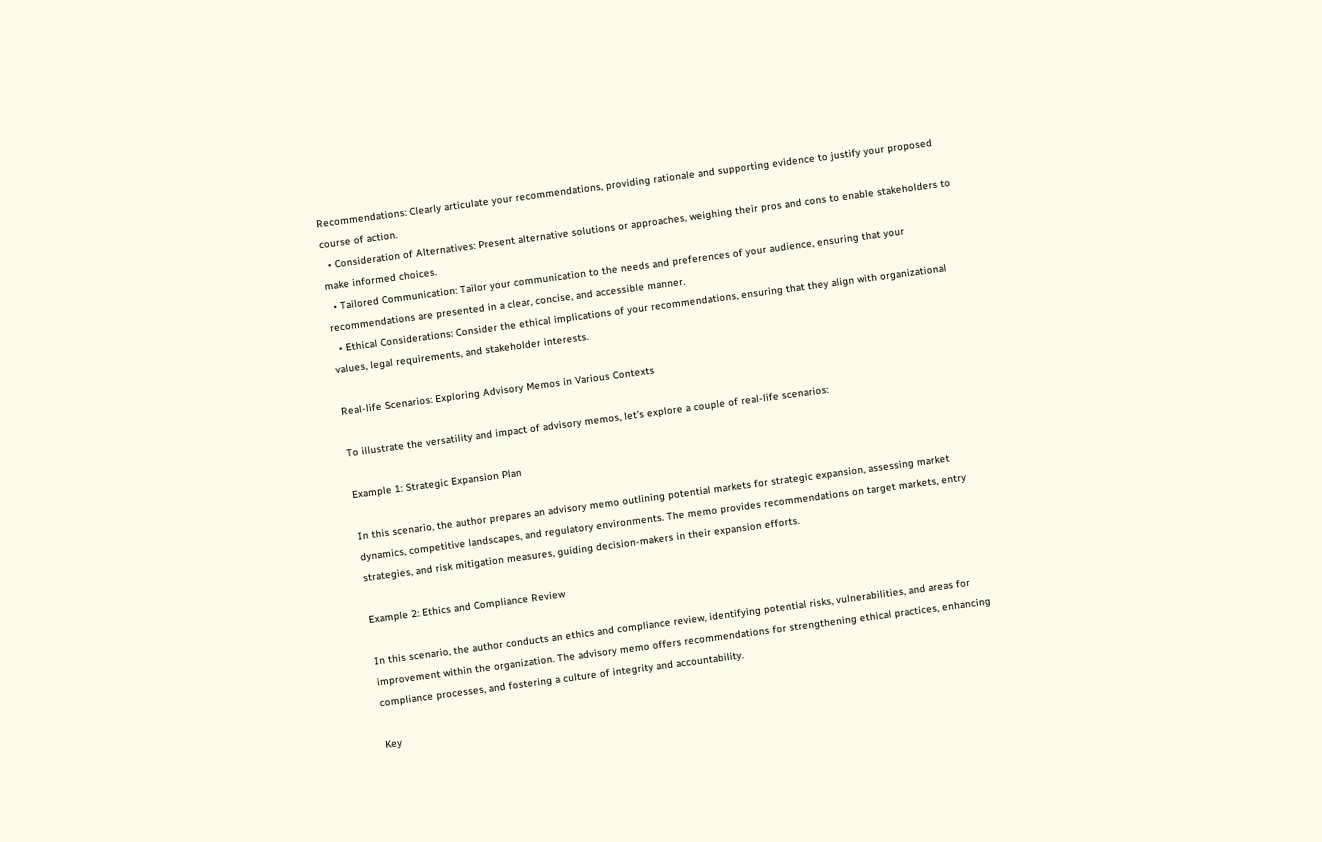Recommendations: Clearly articulate your recommendations, providing rationale and supporting evidence to justify your proposed course of action.
  • Consideration of Alternatives: Present alternative solutions or approaches, weighing their pros and cons to enable stakeholders to make informed choices.
  • Tailored Communication: Tailor your communication to the needs and preferences of your audience, ensuring that your recommendations are presented in a clear, concise, and accessible manner.
  • Ethical Considerations: Consider the ethical implications of your recommendations, ensuring that they align with organizational values, legal requirements, and stakeholder interests.

Real-life Scenarios: Exploring Advisory Memos in Various Contexts

To illustrate the versatility and impact of advisory memos, let’s explore a couple of real-life scenarios:

Example 1: Strategic Expansion Plan

In this scenario, the author prepares an advisory memo outlining potential markets for strategic expansion, assessing market dynamics, competitive landscapes, and regulatory environments. The memo provides recommendations on target markets, entry strategies, and risk mitigation measures, guiding decision-makers in their expansion efforts.

Example 2: Ethics and Compliance Review

In this scenario, the author conducts an ethics and compliance review, identifying potential risks, vulnerabilities, and areas for improvement within the organization. The advisory memo offers recommendations for strengthening ethical practices, enhancing compliance processes, and fostering a culture of integrity and accountability.

Key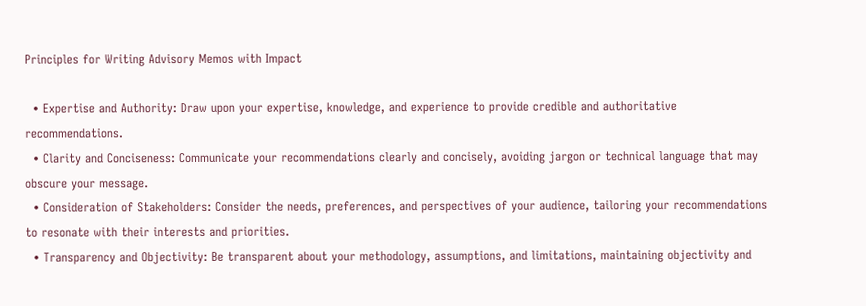Principles for Writing Advisory Memos with Impact

  • Expertise and Authority: Draw upon your expertise, knowledge, and experience to provide credible and authoritative recommendations.
  • Clarity and Conciseness: Communicate your recommendations clearly and concisely, avoiding jargon or technical language that may obscure your message.
  • Consideration of Stakeholders: Consider the needs, preferences, and perspectives of your audience, tailoring your recommendations to resonate with their interests and priorities.
  • Transparency and Objectivity: Be transparent about your methodology, assumptions, and limitations, maintaining objectivity and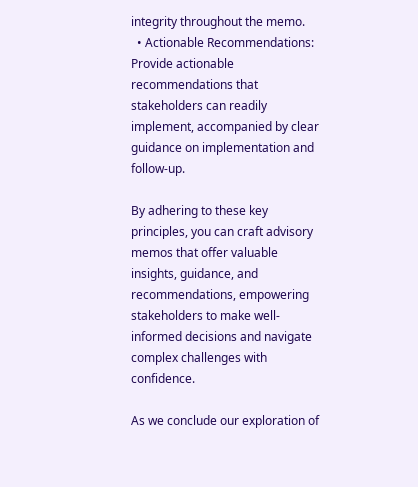integrity throughout the memo.
  • Actionable Recommendations: Provide actionable recommendations that stakeholders can readily implement, accompanied by clear guidance on implementation and follow-up.

By adhering to these key principles, you can craft advisory memos that offer valuable insights, guidance, and recommendations, empowering stakeholders to make well-informed decisions and navigate complex challenges with confidence.

As we conclude our exploration of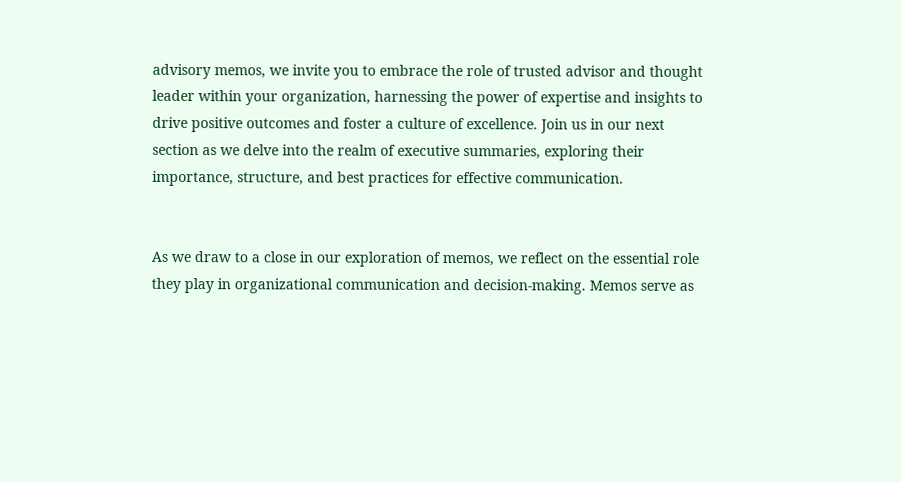advisory memos, we invite you to embrace the role of trusted advisor and thought leader within your organization, harnessing the power of expertise and insights to drive positive outcomes and foster a culture of excellence. Join us in our next section as we delve into the realm of executive summaries, exploring their importance, structure, and best practices for effective communication.


As we draw to a close in our exploration of memos, we reflect on the essential role they play in organizational communication and decision-making. Memos serve as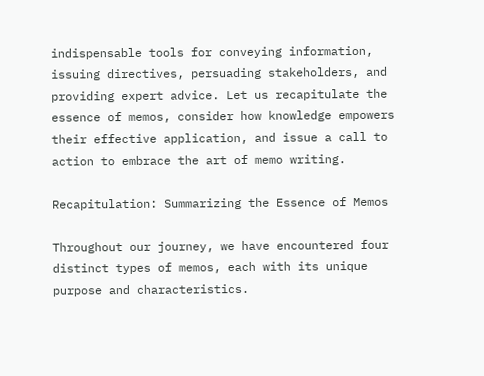indispensable tools for conveying information, issuing directives, persuading stakeholders, and providing expert advice. Let us recapitulate the essence of memos, consider how knowledge empowers their effective application, and issue a call to action to embrace the art of memo writing.

Recapitulation: Summarizing the Essence of Memos

Throughout our journey, we have encountered four distinct types of memos, each with its unique purpose and characteristics.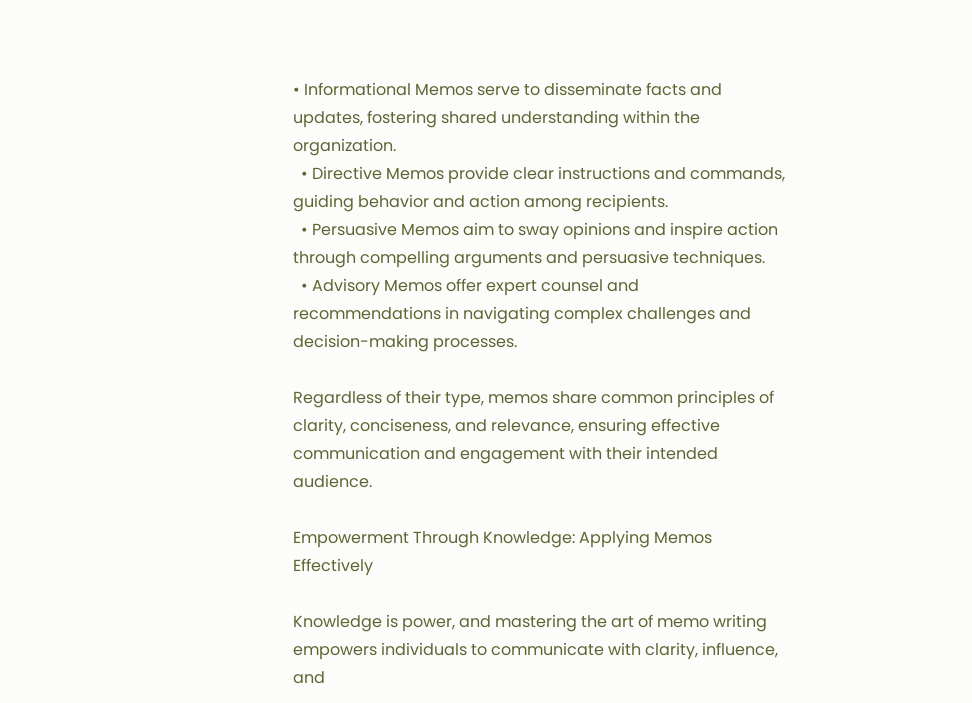• Informational Memos serve to disseminate facts and updates, fostering shared understanding within the organization.
  • Directive Memos provide clear instructions and commands, guiding behavior and action among recipients.
  • Persuasive Memos aim to sway opinions and inspire action through compelling arguments and persuasive techniques.
  • Advisory Memos offer expert counsel and recommendations in navigating complex challenges and decision-making processes.

Regardless of their type, memos share common principles of clarity, conciseness, and relevance, ensuring effective communication and engagement with their intended audience.

Empowerment Through Knowledge: Applying Memos Effectively

Knowledge is power, and mastering the art of memo writing empowers individuals to communicate with clarity, influence, and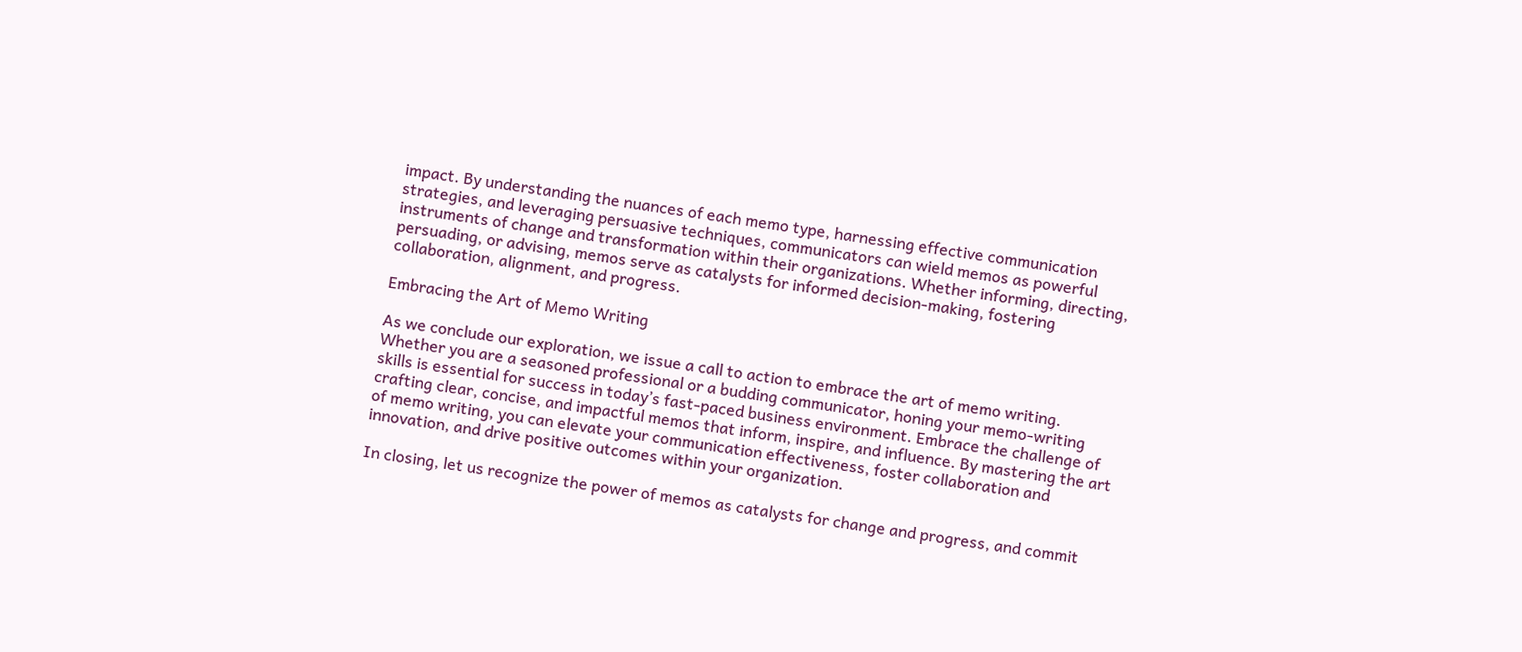impact. By understanding the nuances of each memo type, harnessing effective communication strategies, and leveraging persuasive techniques, communicators can wield memos as powerful instruments of change and transformation within their organizations. Whether informing, directing, persuading, or advising, memos serve as catalysts for informed decision-making, fostering collaboration, alignment, and progress.

Embracing the Art of Memo Writing

As we conclude our exploration, we issue a call to action to embrace the art of memo writing. Whether you are a seasoned professional or a budding communicator, honing your memo-writing skills is essential for success in today’s fast-paced business environment. Embrace the challenge of crafting clear, concise, and impactful memos that inform, inspire, and influence. By mastering the art of memo writing, you can elevate your communication effectiveness, foster collaboration and innovation, and drive positive outcomes within your organization.

In closing, let us recognize the power of memos as catalysts for change and progress, and commit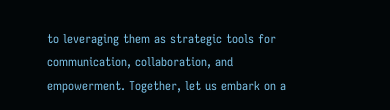to leveraging them as strategic tools for communication, collaboration, and empowerment. Together, let us embark on a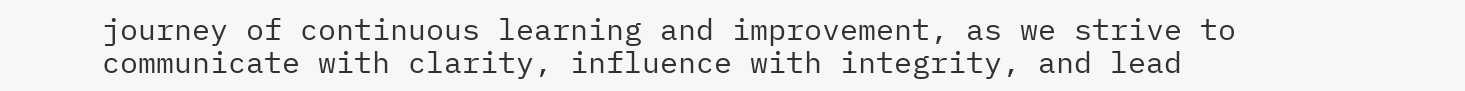journey of continuous learning and improvement, as we strive to communicate with clarity, influence with integrity, and lead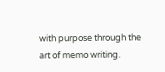with purpose through the art of memo writing.